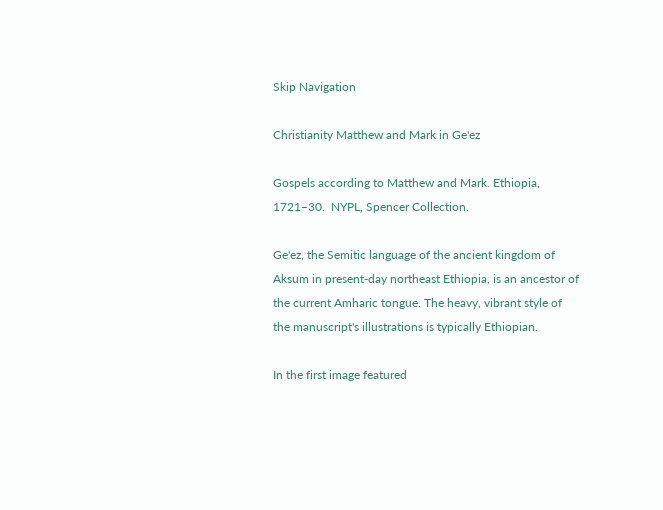Skip Navigation

Christianity Matthew and Mark in Ge'ez

Gospels according to Matthew and Mark. Ethiopia, 1721–30.  NYPL, Spencer Collection.

Ge'ez, the Semitic language of the ancient kingdom of Aksum in present-day northeast Ethiopia, is an ancestor of the current Amharic tongue. The heavy, vibrant style of the manuscript's illustrations is typically Ethiopian.

In the first image featured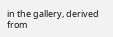in the gallery, derived from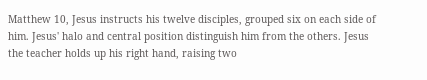Matthew 10, Jesus instructs his twelve disciples, grouped six on each side of him. Jesus' halo and central position distinguish him from the others. Jesus the teacher holds up his right hand, raising two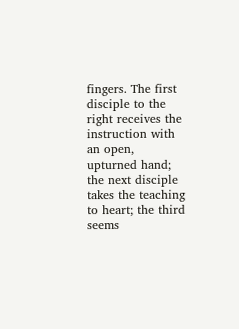fingers. The first disciple to the right receives the instruction with an open, upturned hand; the next disciple takes the teaching to heart; the third seems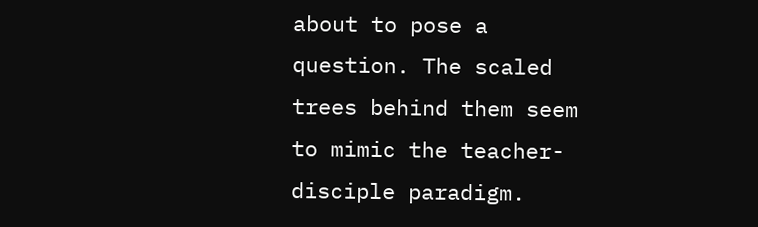about to pose a question. The scaled trees behind them seem to mimic the teacher-disciple paradigm.